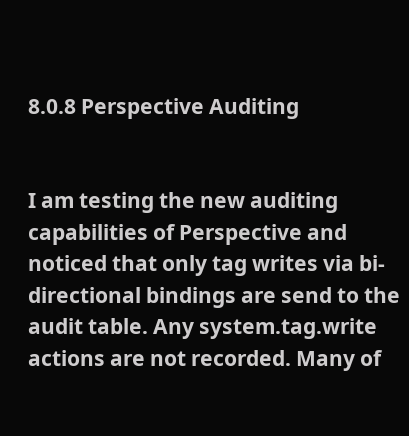8.0.8 Perspective Auditing


I am testing the new auditing capabilities of Perspective and noticed that only tag writes via bi-directional bindings are send to the audit table. Any system.tag.write actions are not recorded. Many of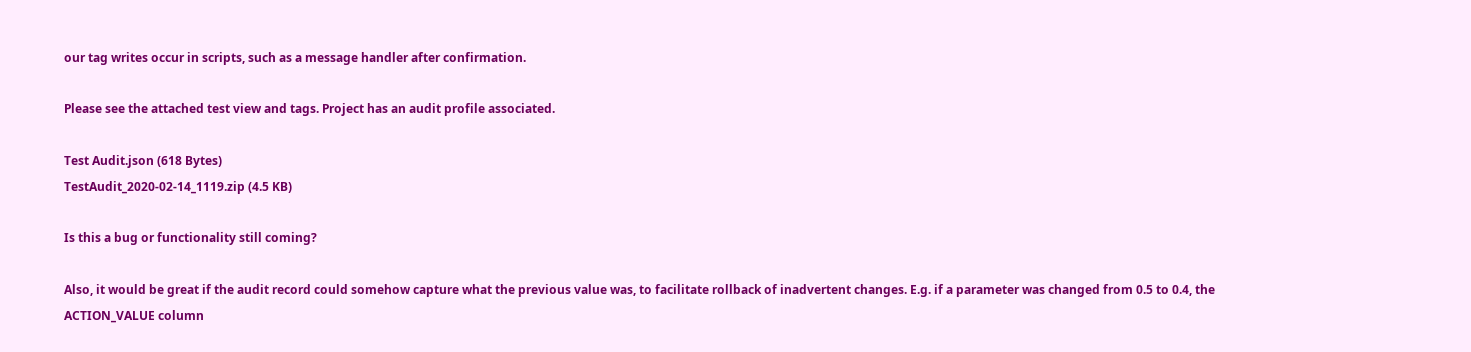our tag writes occur in scripts, such as a message handler after confirmation.

Please see the attached test view and tags. Project has an audit profile associated.

Test Audit.json (618 Bytes)
TestAudit_2020-02-14_1119.zip (4.5 KB)

Is this a bug or functionality still coming?

Also, it would be great if the audit record could somehow capture what the previous value was, to facilitate rollback of inadvertent changes. E.g. if a parameter was changed from 0.5 to 0.4, the ACTION_VALUE column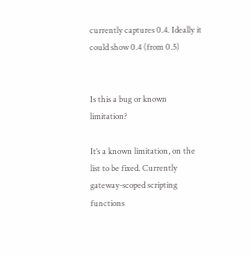currently captures 0.4. Ideally it could show 0.4 (from 0.5)


Is this a bug or known limitation?

It’s a known limitation, on the list to be fixed. Currently gateway-scoped scripting functions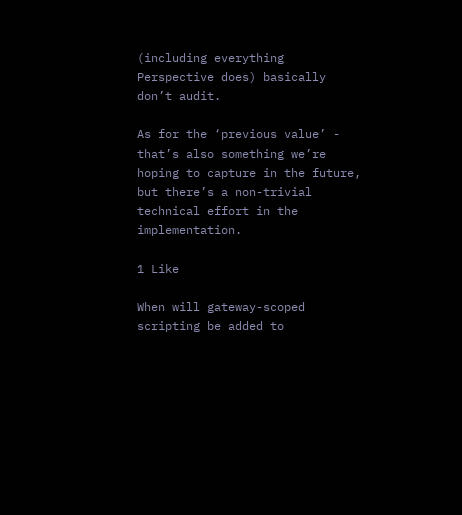(including everything Perspective does) basically don’t audit.

As for the ‘previous value’ - that’s also something we’re hoping to capture in the future, but there’s a non-trivial technical effort in the implementation.

1 Like

When will gateway-scoped scripting be added to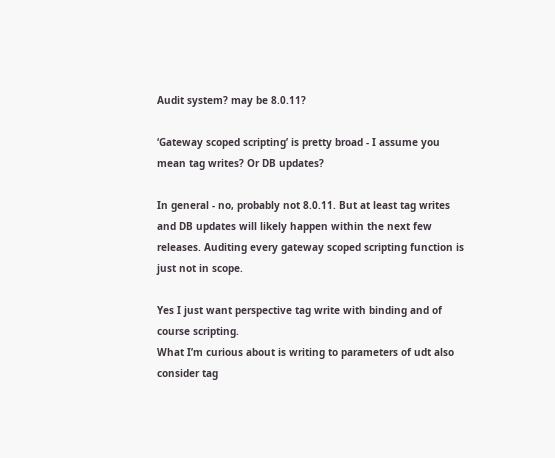Audit system? may be 8.0.11?

‘Gateway scoped scripting’ is pretty broad - I assume you mean tag writes? Or DB updates?

In general - no, probably not 8.0.11. But at least tag writes and DB updates will likely happen within the next few releases. Auditing every gateway scoped scripting function is just not in scope.

Yes I just want perspective tag write with binding and of course scripting.
What I’m curious about is writing to parameters of udt also consider tag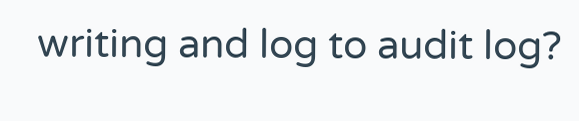writing and log to audit log?